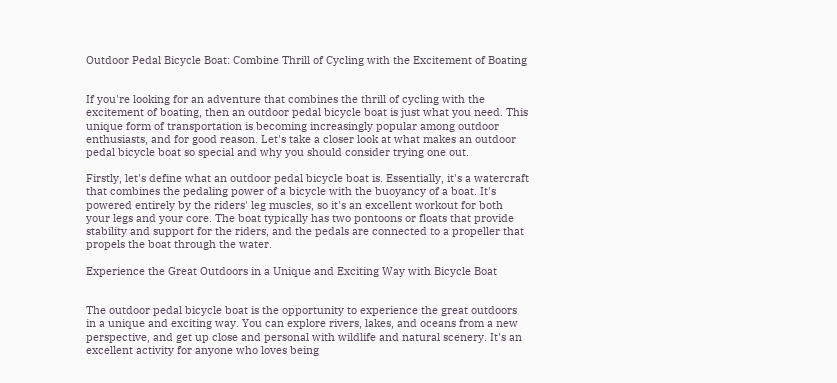Outdoor Pedal Bicycle Boat: Combine Thrill of Cycling with the Excitement of Boating


If you're looking for an adventure that combines the thrill of cycling with the excitement of boating, then an outdoor pedal bicycle boat is just what you need. This unique form of transportation is becoming increasingly popular among outdoor enthusiasts, and for good reason. Let's take a closer look at what makes an outdoor pedal bicycle boat so special and why you should consider trying one out.

Firstly, let's define what an outdoor pedal bicycle boat is. Essentially, it's a watercraft that combines the pedaling power of a bicycle with the buoyancy of a boat. It's powered entirely by the riders' leg muscles, so it's an excellent workout for both your legs and your core. The boat typically has two pontoons or floats that provide stability and support for the riders, and the pedals are connected to a propeller that propels the boat through the water.

Experience the Great Outdoors in a Unique and Exciting Way with Bicycle Boat


The outdoor pedal bicycle boat is the opportunity to experience the great outdoors in a unique and exciting way. You can explore rivers, lakes, and oceans from a new perspective, and get up close and personal with wildlife and natural scenery. It's an excellent activity for anyone who loves being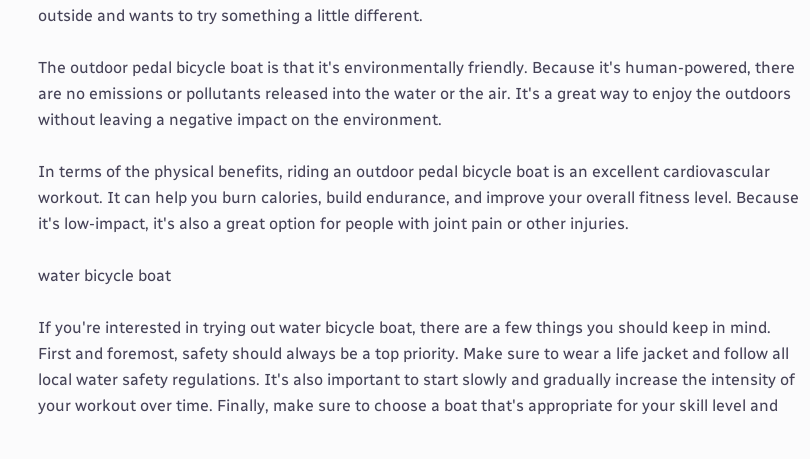outside and wants to try something a little different.

The outdoor pedal bicycle boat is that it's environmentally friendly. Because it's human-powered, there are no emissions or pollutants released into the water or the air. It's a great way to enjoy the outdoors without leaving a negative impact on the environment.

In terms of the physical benefits, riding an outdoor pedal bicycle boat is an excellent cardiovascular workout. It can help you burn calories, build endurance, and improve your overall fitness level. Because it's low-impact, it's also a great option for people with joint pain or other injuries.

water bicycle boat

If you're interested in trying out water bicycle boat, there are a few things you should keep in mind. First and foremost, safety should always be a top priority. Make sure to wear a life jacket and follow all local water safety regulations. It's also important to start slowly and gradually increase the intensity of your workout over time. Finally, make sure to choose a boat that's appropriate for your skill level and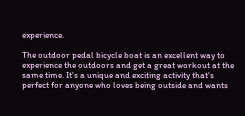experience.

The outdoor pedal bicycle boat is an excellent way to experience the outdoors and get a great workout at the same time. It's a unique and exciting activity that's perfect for anyone who loves being outside and wants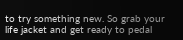to try something new. So grab your life jacket and get ready to pedal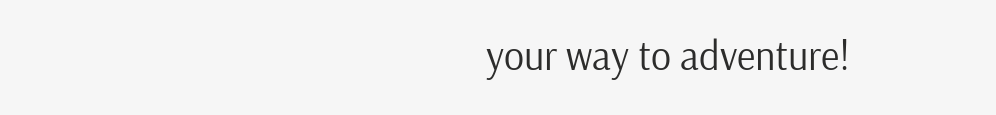your way to adventure!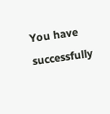You have successfully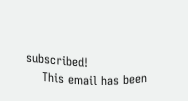subscribed!
    This email has been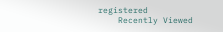registered
    Recently Viewed